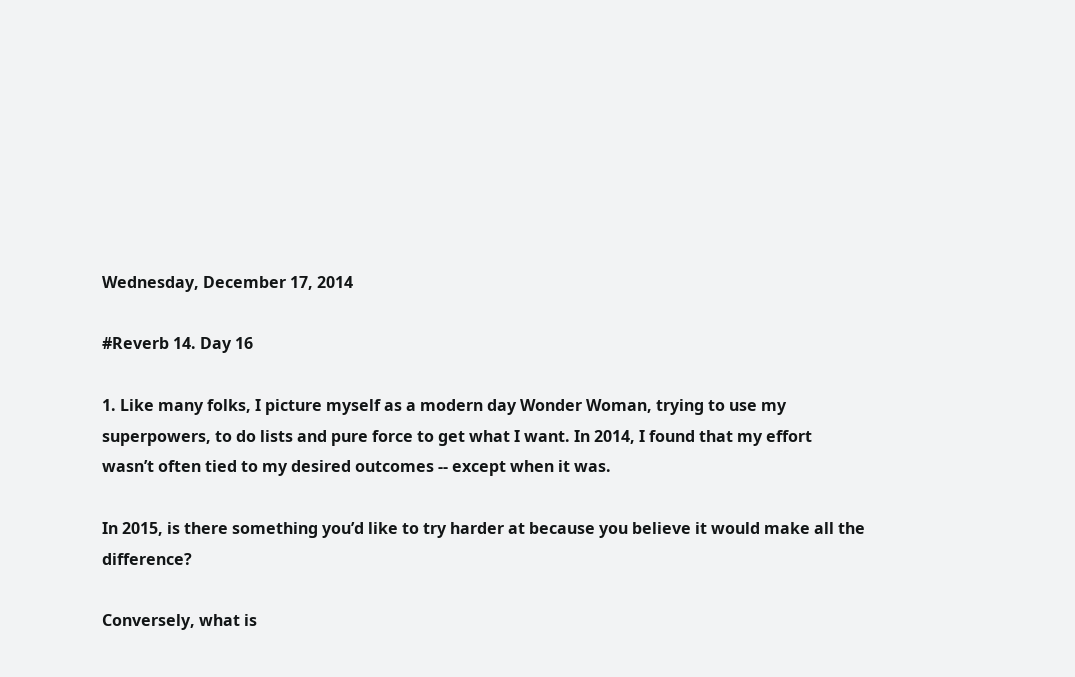Wednesday, December 17, 2014

#Reverb 14. Day 16

1. Like many folks, I picture myself as a modern day Wonder Woman, trying to use my superpowers, to do lists and pure force to get what I want. In 2014, I found that my effort wasn’t often tied to my desired outcomes -- except when it was.

In 2015, is there something you’d like to try harder at because you believe it would make all the difference?

Conversely, what is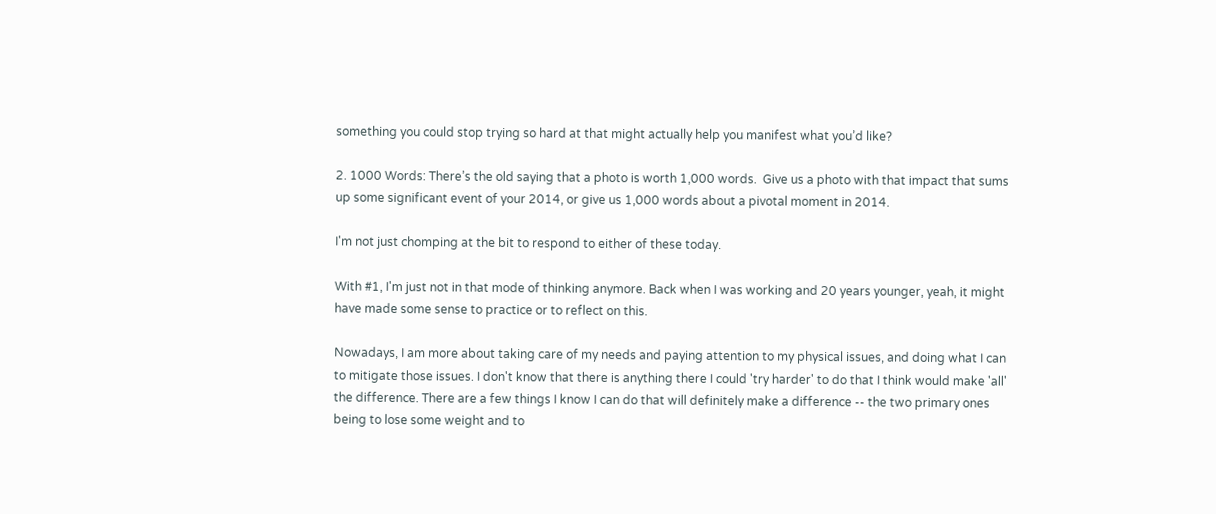something you could stop trying so hard at that might actually help you manifest what you’d like?

2. 1000 Words: There’s the old saying that a photo is worth 1,000 words.  Give us a photo with that impact that sums up some significant event of your 2014, or give us 1,000 words about a pivotal moment in 2014.

I'm not just chomping at the bit to respond to either of these today.

With #1, I'm just not in that mode of thinking anymore. Back when I was working and 20 years younger, yeah, it might have made some sense to practice or to reflect on this.

Nowadays, I am more about taking care of my needs and paying attention to my physical issues, and doing what I can to mitigate those issues. I don't know that there is anything there I could 'try harder' to do that I think would make 'all' the difference. There are a few things I know I can do that will definitely make a difference -- the two primary ones being to lose some weight and to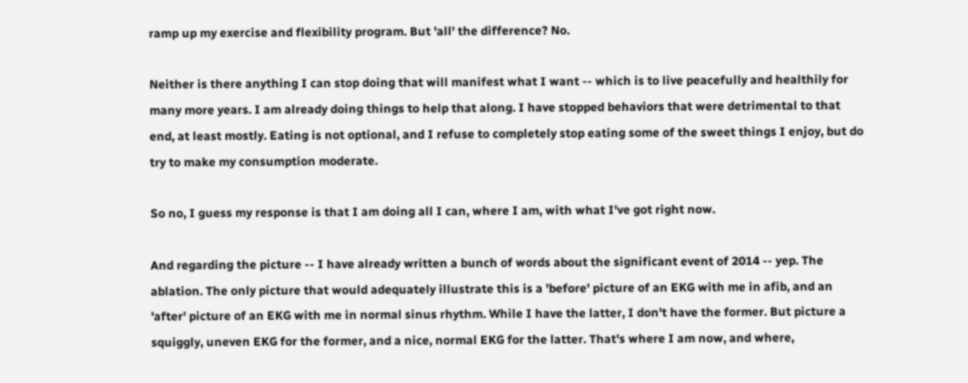ramp up my exercise and flexibility program. But 'all' the difference? No.

Neither is there anything I can stop doing that will manifest what I want -- which is to live peacefully and healthily for many more years. I am already doing things to help that along. I have stopped behaviors that were detrimental to that end, at least mostly. Eating is not optional, and I refuse to completely stop eating some of the sweet things I enjoy, but do try to make my consumption moderate.

So no, I guess my response is that I am doing all I can, where I am, with what I've got right now.

And regarding the picture -- I have already written a bunch of words about the significant event of 2014 -- yep. The ablation. The only picture that would adequately illustrate this is a 'before' picture of an EKG with me in afib, and an 'after' picture of an EKG with me in normal sinus rhythm. While I have the latter, I don't have the former. But picture a squiggly, uneven EKG for the former, and a nice, normal EKG for the latter. That's where I am now, and where,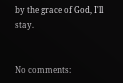by the grace of God, I'll stay.


No comments: